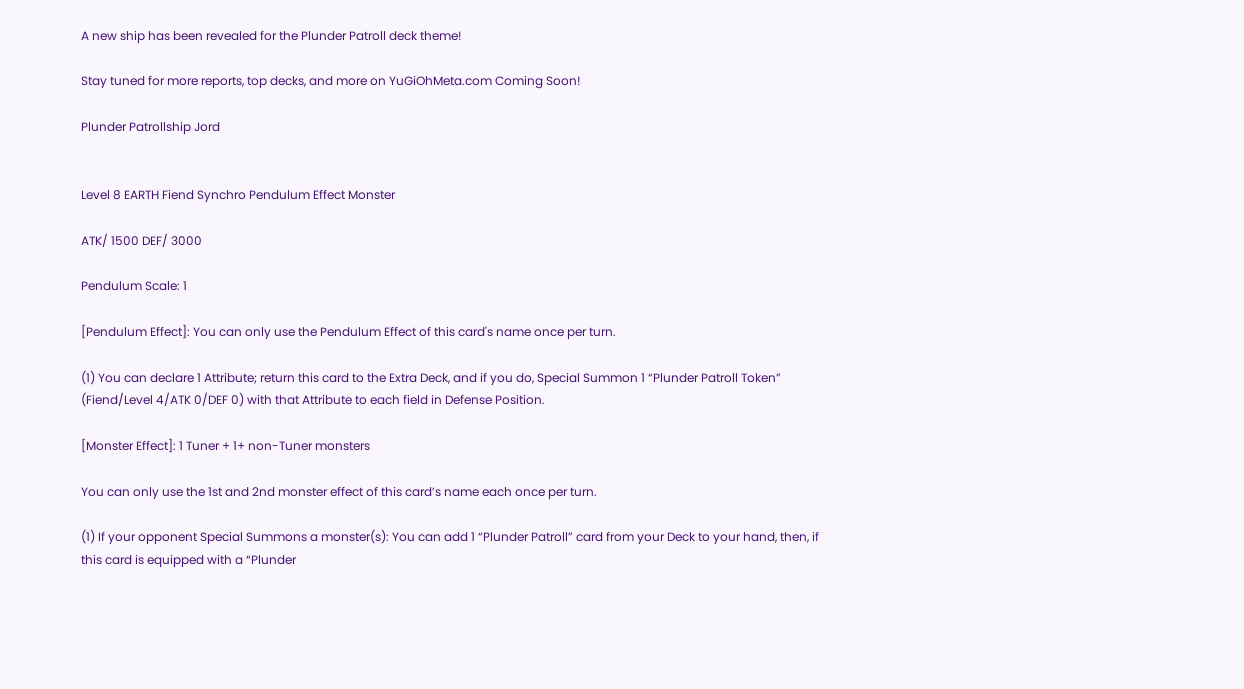A new ship has been revealed for the Plunder Patroll deck theme!

Stay tuned for more reports, top decks, and more on YuGiOhMeta.com Coming Soon!

Plunder Patrollship Jord


Level 8 EARTH Fiend Synchro Pendulum Effect Monster

ATK/ 1500 DEF/ 3000

Pendulum Scale: 1

[Pendulum Effect]: You can only use the Pendulum Effect of this card's name once per turn.

(1) You can declare 1 Attribute; return this card to the Extra Deck, and if you do, Special Summon 1 “Plunder Patroll Token” (Fiend/Level 4/ATK 0/DEF 0) with that Attribute to each field in Defense Position.

[Monster Effect]: 1 Tuner + 1+ non-Tuner monsters

You can only use the 1st and 2nd monster effect of this card’s name each once per turn.

(1) If your opponent Special Summons a monster(s): You can add 1 “Plunder Patroll” card from your Deck to your hand, then, if this card is equipped with a “Plunder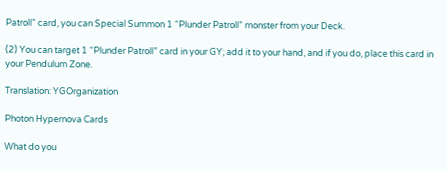Patroll” card, you can Special Summon 1 “Plunder Patroll” monster from your Deck.

(2) You can target 1 “Plunder Patroll” card in your GY; add it to your hand, and if you do, place this card in your Pendulum Zone.

Translation: YGOrganization

Photon Hypernova Cards

What do you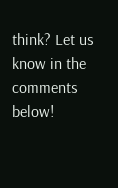think? Let us know in the comments below!